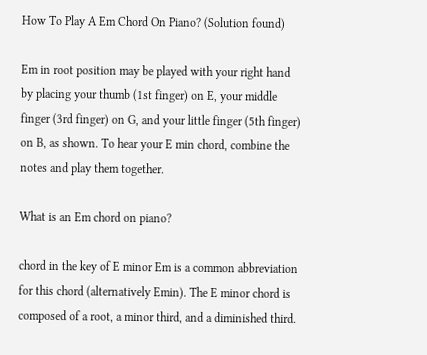How To Play A Em Chord On Piano? (Solution found)

Em in root position may be played with your right hand by placing your thumb (1st finger) on E, your middle finger (3rd finger) on G, and your little finger (5th finger) on B, as shown. To hear your E min chord, combine the notes and play them together.

What is an Em chord on piano?

chord in the key of E minor Em is a common abbreviation for this chord (alternatively Emin). The E minor chord is composed of a root, a minor third, and a diminished third.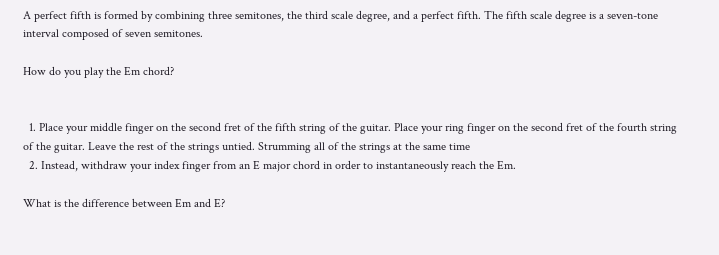A perfect fifth is formed by combining three semitones, the third scale degree, and a perfect fifth. The fifth scale degree is a seven-tone interval composed of seven semitones.

How do you play the Em chord?


  1. Place your middle finger on the second fret of the fifth string of the guitar. Place your ring finger on the second fret of the fourth string of the guitar. Leave the rest of the strings untied. Strumming all of the strings at the same time
  2. Instead, withdraw your index finger from an E major chord in order to instantaneously reach the Em.

What is the difference between Em and E?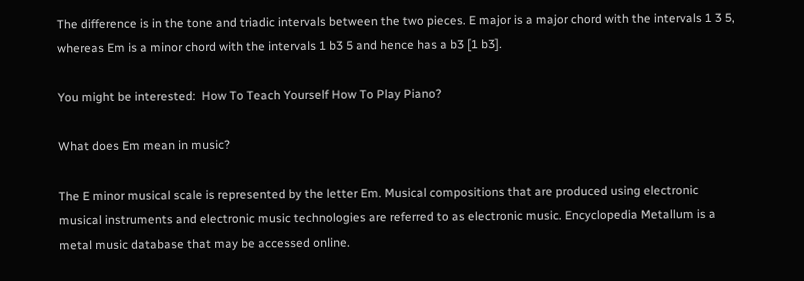The difference is in the tone and triadic intervals between the two pieces. E major is a major chord with the intervals 1 3 5, whereas Em is a minor chord with the intervals 1 b3 5 and hence has a b3 [1 b3].

You might be interested:  How To Teach Yourself How To Play Piano?

What does Em mean in music?

The E minor musical scale is represented by the letter Em. Musical compositions that are produced using electronic musical instruments and electronic music technologies are referred to as electronic music. Encyclopedia Metallum is a metal music database that may be accessed online.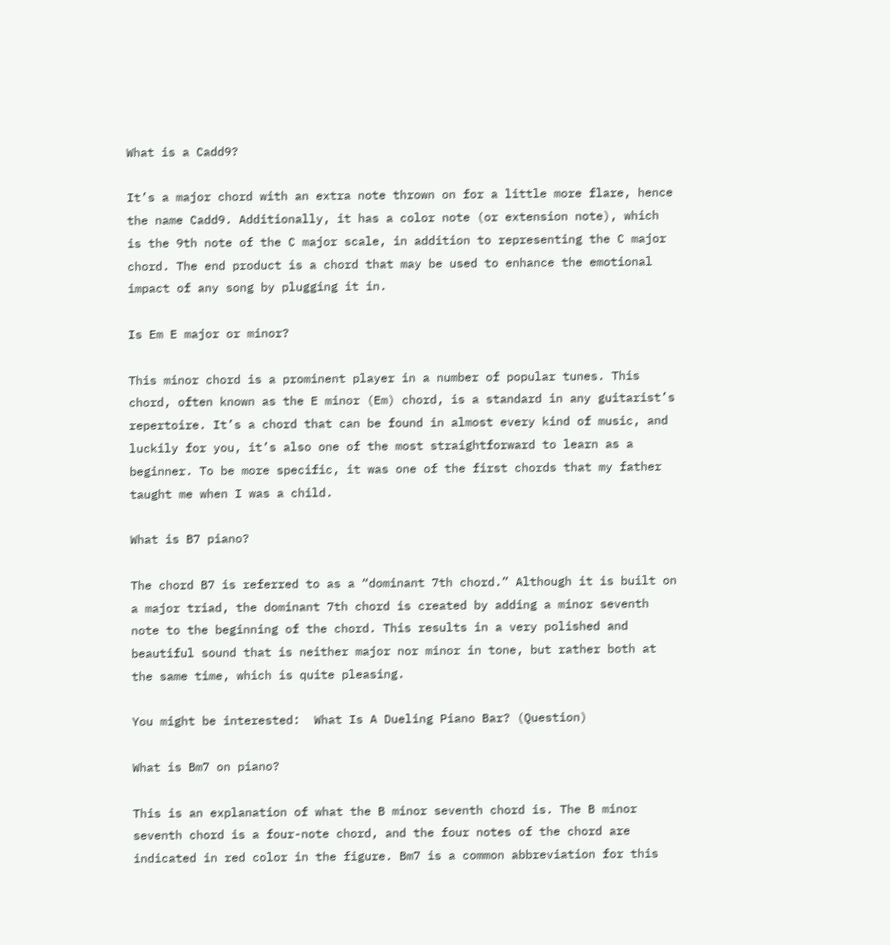What is a Cadd9?

It’s a major chord with an extra note thrown on for a little more flare, hence the name Cadd9. Additionally, it has a color note (or extension note), which is the 9th note of the C major scale, in addition to representing the C major chord. The end product is a chord that may be used to enhance the emotional impact of any song by plugging it in.

Is Em E major or minor?

This minor chord is a prominent player in a number of popular tunes. This chord, often known as the E minor (Em) chord, is a standard in any guitarist’s repertoire. It’s a chord that can be found in almost every kind of music, and luckily for you, it’s also one of the most straightforward to learn as a beginner. To be more specific, it was one of the first chords that my father taught me when I was a child.

What is B7 piano?

The chord B7 is referred to as a “dominant 7th chord.” Although it is built on a major triad, the dominant 7th chord is created by adding a minor seventh note to the beginning of the chord. This results in a very polished and beautiful sound that is neither major nor minor in tone, but rather both at the same time, which is quite pleasing.

You might be interested:  What Is A Dueling Piano Bar? (Question)

What is Bm7 on piano?

This is an explanation of what the B minor seventh chord is. The B minor seventh chord is a four-note chord, and the four notes of the chord are indicated in red color in the figure. Bm7 is a common abbreviation for this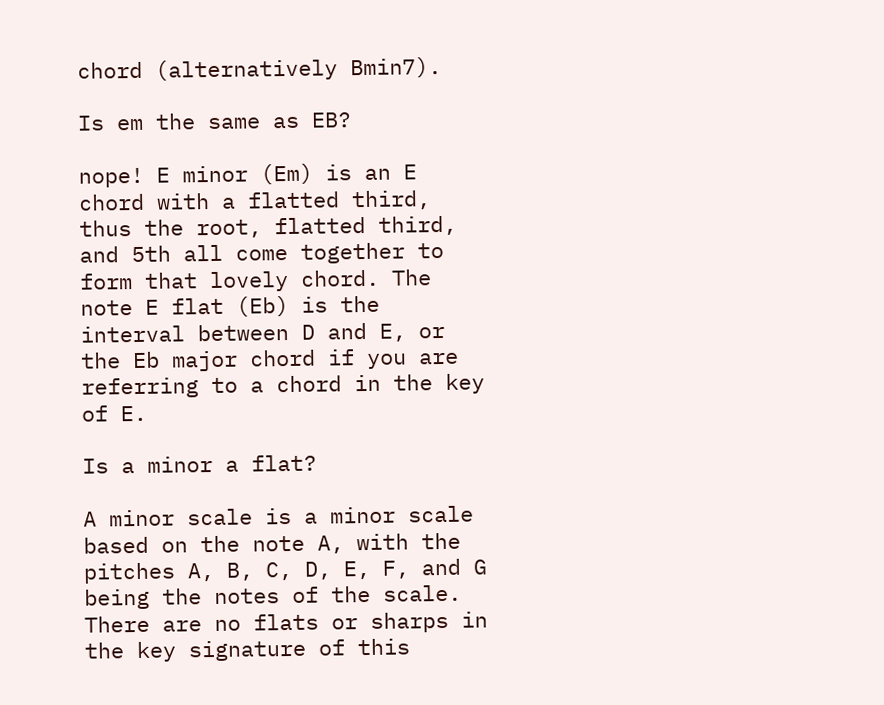chord (alternatively Bmin7).

Is em the same as EB?

nope! E minor (Em) is an E chord with a flatted third, thus the root, flatted third, and 5th all come together to form that lovely chord. The note E flat (Eb) is the interval between D and E, or the Eb major chord if you are referring to a chord in the key of E.

Is a minor a flat?

A minor scale is a minor scale based on the note A, with the pitches A, B, C, D, E, F, and G being the notes of the scale. There are no flats or sharps in the key signature of this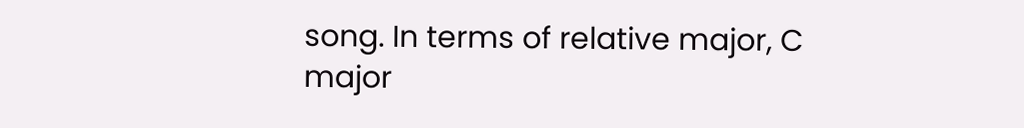song. In terms of relative major, C major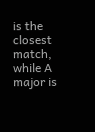is the closest match, while A major is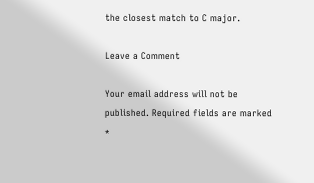the closest match to C major.

Leave a Comment

Your email address will not be published. Required fields are marked *